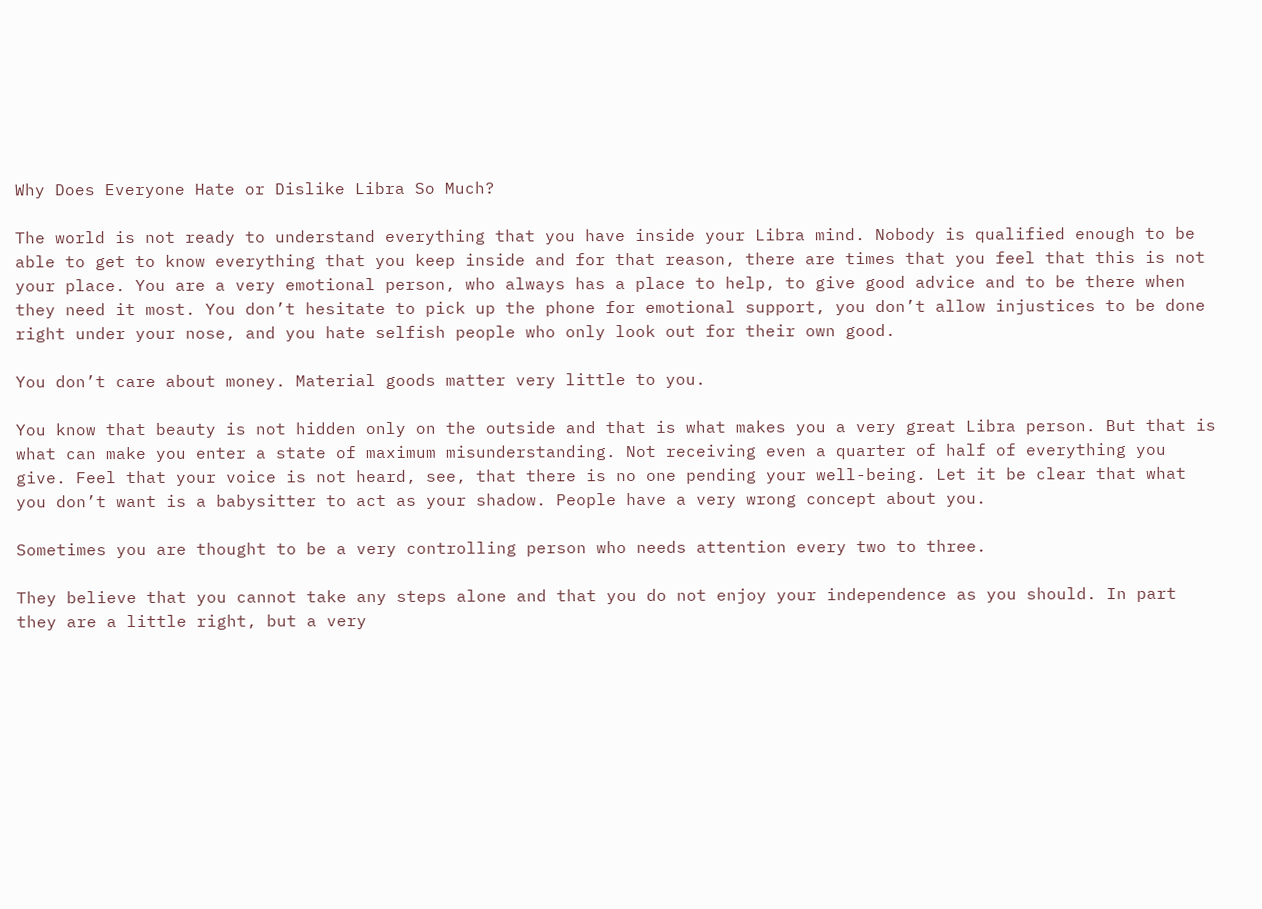Why Does Everyone Hate or Dislike Libra So Much?

The world is not ready to understand everything that you have inside your Libra mind. Nobody is qualified enough to be able to get to know everything that you keep inside and for that reason, there are times that you feel that this is not your place. You are a very emotional person, who always has a place to help, to give good advice and to be there when they need it most. You don’t hesitate to pick up the phone for emotional support, you don’t allow injustices to be done right under your nose, and you hate selfish people who only look out for their own good.

You don’t care about money. Material goods matter very little to you.

You know that beauty is not hidden only on the outside and that is what makes you a very great Libra person. But that is what can make you enter a state of maximum misunderstanding. Not receiving even a quarter of half of everything you give. Feel that your voice is not heard, see, that there is no one pending your well-being. Let it be clear that what you don’t want is a babysitter to act as your shadow. People have a very wrong concept about you.

Sometimes you are thought to be a very controlling person who needs attention every two to three.

They believe that you cannot take any steps alone and that you do not enjoy your independence as you should. In part they are a little right, but a very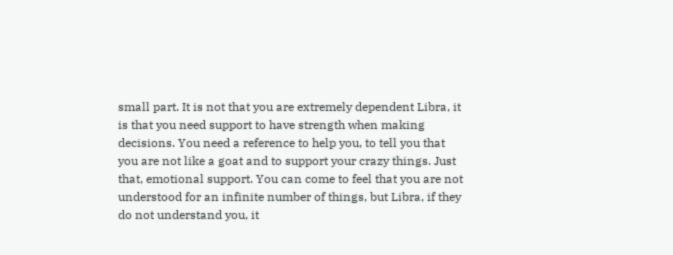small part. It is not that you are extremely dependent Libra, it is that you need support to have strength when making decisions. You need a reference to help you, to tell you that you are not like a goat and to support your crazy things. Just that, emotional support. You can come to feel that you are not understood for an infinite number of things, but Libra, if they do not understand you, it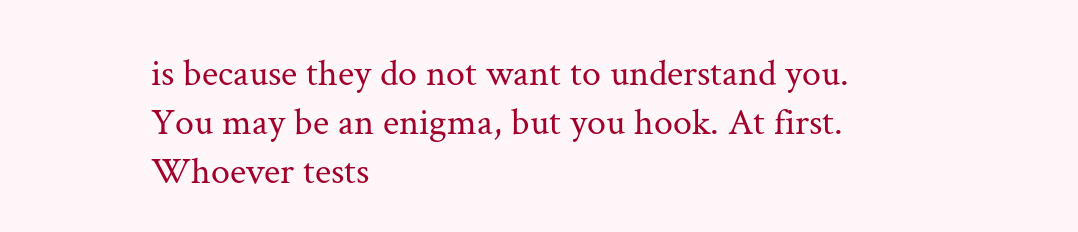is because they do not want to understand you. You may be an enigma, but you hook. At first. Whoever tests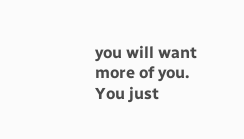you will want more of you. You just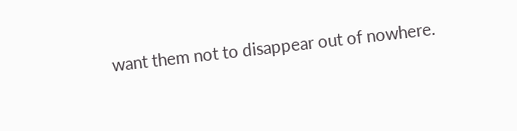want them not to disappear out of nowhere.